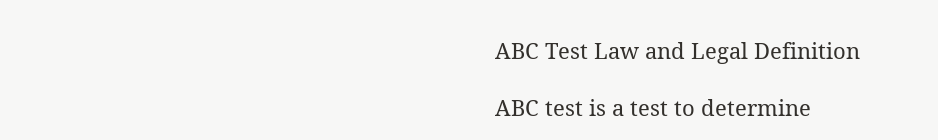ABC Test Law and Legal Definition

ABC test is a test to determine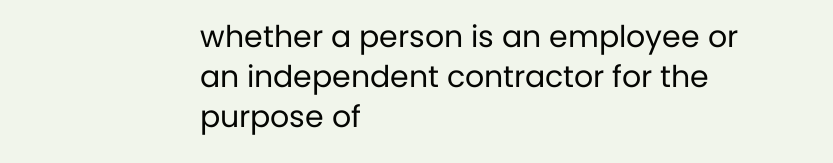whether a person is an employee or an independent contractor for the purpose of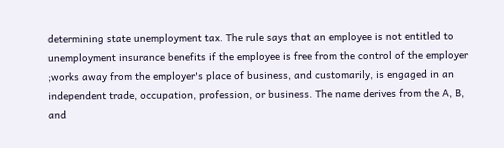determining state unemployment tax. The rule says that an employee is not entitled to unemployment insurance benefits if the employee is free from the control of the employer ;works away from the employer's place of business, and customarily, is engaged in an independent trade, occupation, profession, or business. The name derives from the A, B, and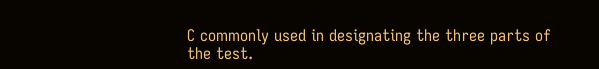C commonly used in designating the three parts of the test.